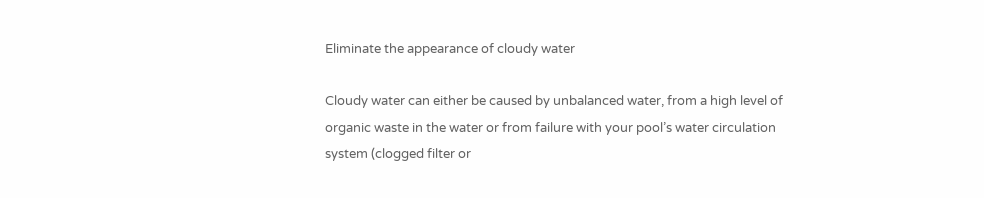Eliminate the appearance of cloudy water

Cloudy water can either be caused by unbalanced water, from a high level of organic waste in the water or from failure with your pool’s water circulation system (clogged filter or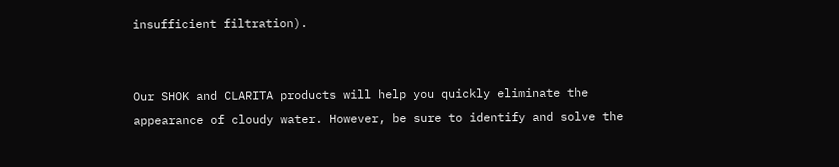insufficient filtration).


Our SHOK and CLARITA products will help you quickly eliminate the appearance of cloudy water. However, be sure to identify and solve the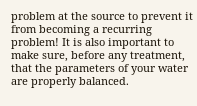problem at the source to prevent it from becoming a recurring problem! It is also important to make sure, before any treatment, that the parameters of your water are properly balanced.